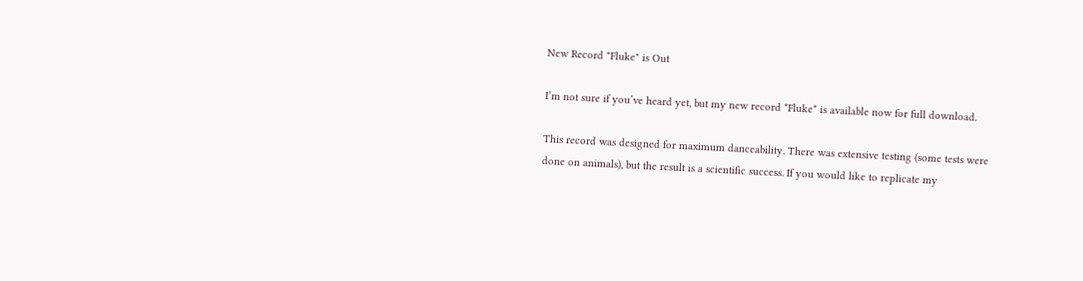New Record "Fluke" is Out

I’m not sure if you’ve heard yet, but my new record *Fluke* is available now for full download.

This record was designed for maximum danceability. There was extensive testing (some tests were done on animals), but the result is a scientific success. If you would like to replicate my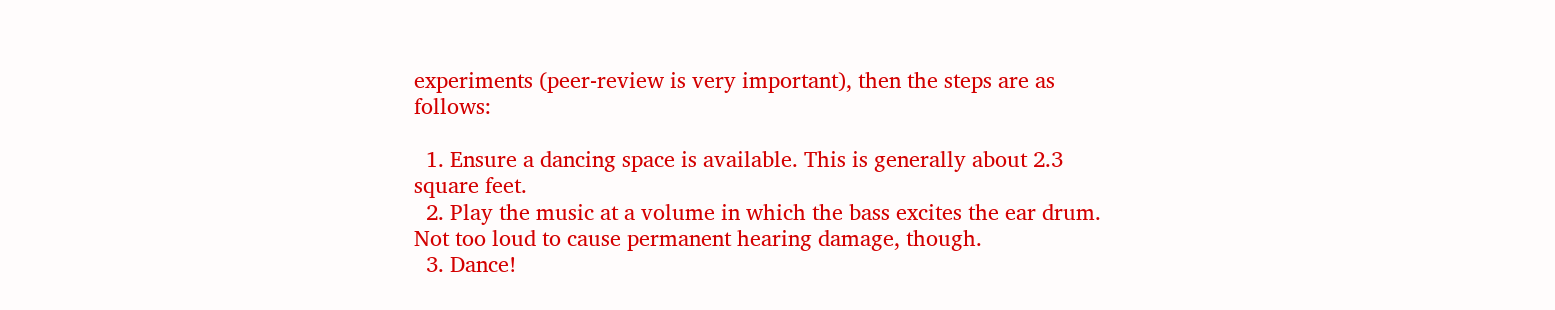experiments (peer-review is very important), then the steps are as follows:

  1. Ensure a dancing space is available. This is generally about 2.3 square feet.
  2. Play the music at a volume in which the bass excites the ear drum. Not too loud to cause permanent hearing damage, though.
  3. Dance!